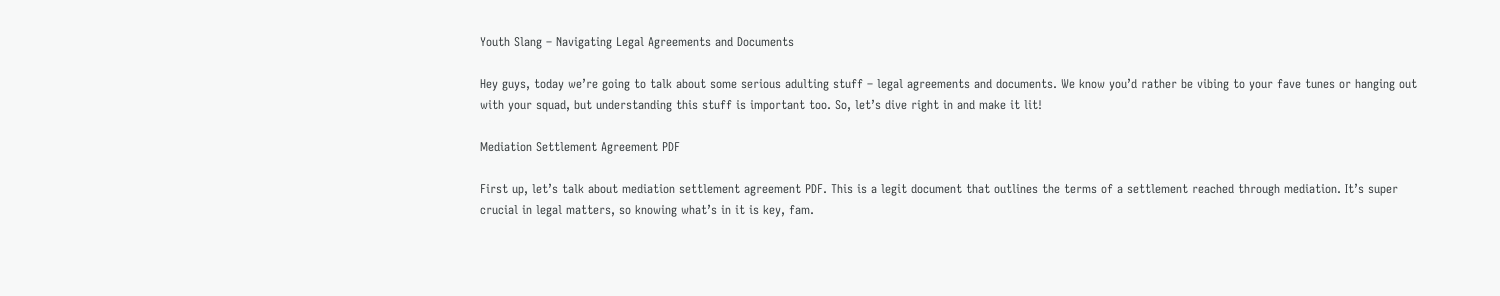Youth Slang – Navigating Legal Agreements and Documents

Hey guys, today we’re going to talk about some serious adulting stuff – legal agreements and documents. We know you’d rather be vibing to your fave tunes or hanging out with your squad, but understanding this stuff is important too. So, let’s dive right in and make it lit!

Mediation Settlement Agreement PDF

First up, let’s talk about mediation settlement agreement PDF. This is a legit document that outlines the terms of a settlement reached through mediation. It’s super crucial in legal matters, so knowing what’s in it is key, fam.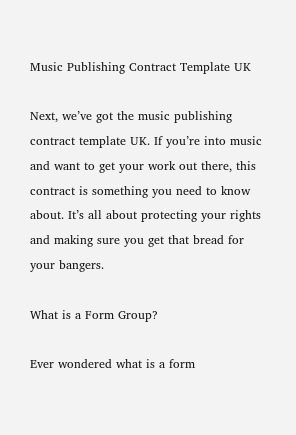Music Publishing Contract Template UK

Next, we’ve got the music publishing contract template UK. If you’re into music and want to get your work out there, this contract is something you need to know about. It’s all about protecting your rights and making sure you get that bread for your bangers.

What is a Form Group?

Ever wondered what is a form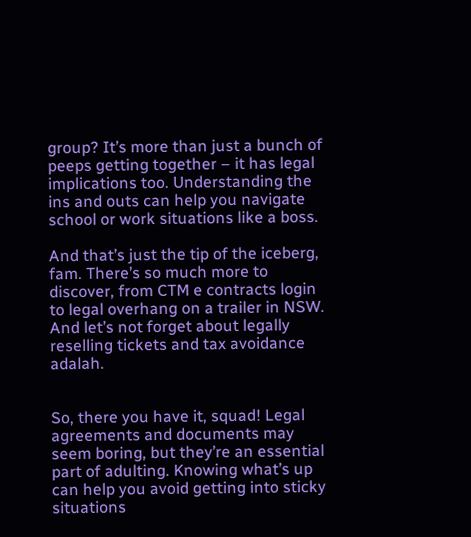group? It’s more than just a bunch of peeps getting together – it has legal implications too. Understanding the ins and outs can help you navigate school or work situations like a boss.

And that’s just the tip of the iceberg, fam. There’s so much more to discover, from CTM e contracts login to legal overhang on a trailer in NSW. And let’s not forget about legally reselling tickets and tax avoidance adalah.


So, there you have it, squad! Legal agreements and documents may seem boring, but they’re an essential part of adulting. Knowing what’s up can help you avoid getting into sticky situations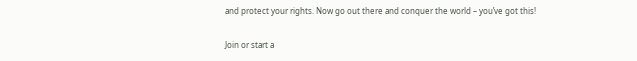and protect your rights. Now go out there and conquer the world – you’ve got this!

Join or start a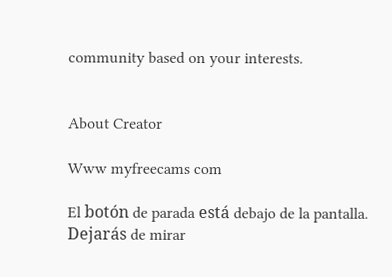community based on your interests.


About Creator

Www myfreecams com

El botón de parada está debajo de la pantalla. Dejarás de mirar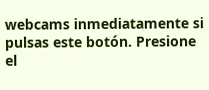webcams inmediatamente si pulsas este botón. Presione el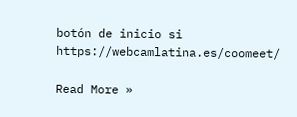botón de inicio si https://webcamlatina.es/coomeet/

Read More »